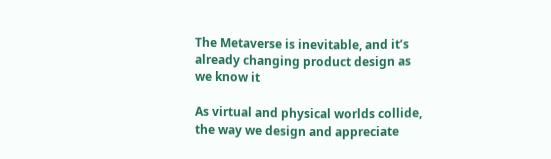The Metaverse is inevitable, and it’s already changing product design as we know it

As virtual and physical worlds collide, the way we design and appreciate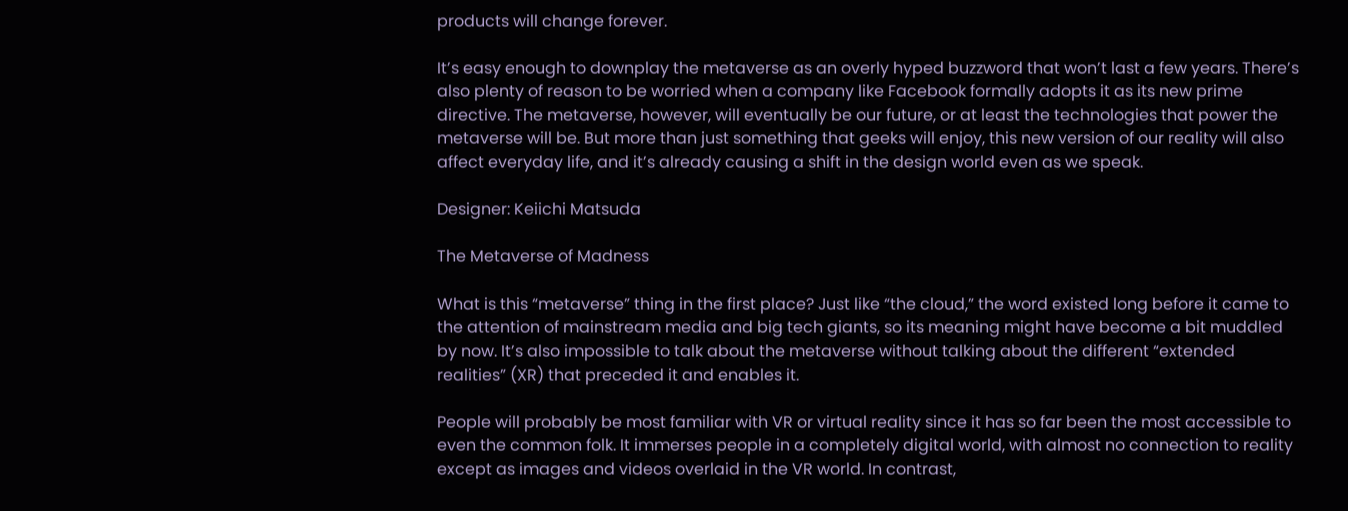products will change forever.

It’s easy enough to downplay the metaverse as an overly hyped buzzword that won’t last a few years. There’s also plenty of reason to be worried when a company like Facebook formally adopts it as its new prime directive. The metaverse, however, will eventually be our future, or at least the technologies that power the metaverse will be. But more than just something that geeks will enjoy, this new version of our reality will also affect everyday life, and it’s already causing a shift in the design world even as we speak.

Designer: Keiichi Matsuda

The Metaverse of Madness

What is this “metaverse” thing in the first place? Just like “the cloud,” the word existed long before it came to the attention of mainstream media and big tech giants, so its meaning might have become a bit muddled by now. It’s also impossible to talk about the metaverse without talking about the different “extended realities” (XR) that preceded it and enables it.

People will probably be most familiar with VR or virtual reality since it has so far been the most accessible to even the common folk. It immerses people in a completely digital world, with almost no connection to reality except as images and videos overlaid in the VR world. In contrast,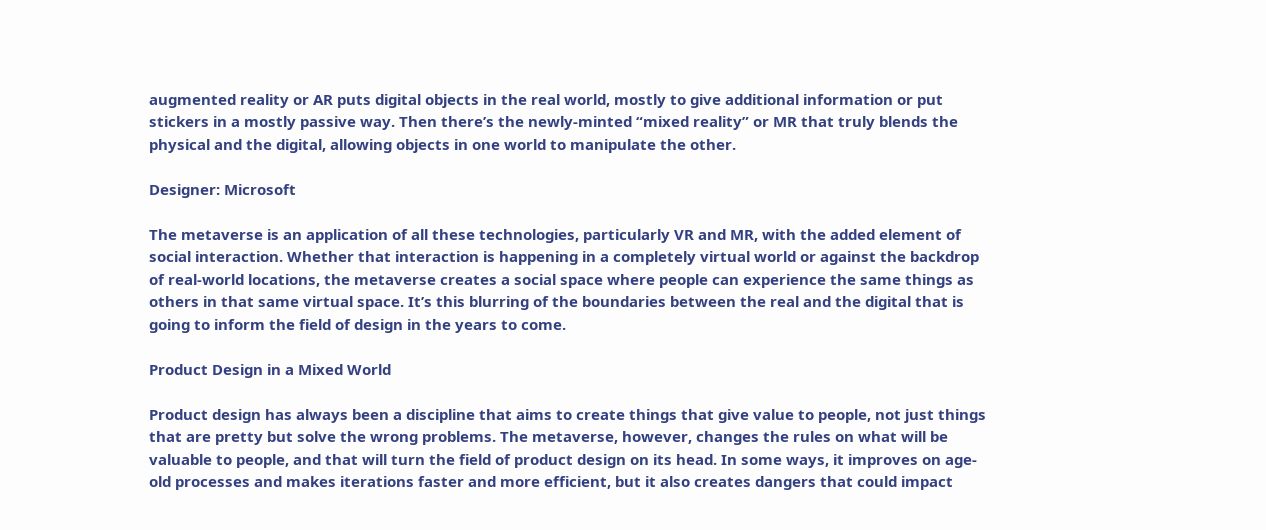augmented reality or AR puts digital objects in the real world, mostly to give additional information or put stickers in a mostly passive way. Then there’s the newly-minted “mixed reality” or MR that truly blends the physical and the digital, allowing objects in one world to manipulate the other.

Designer: Microsoft

The metaverse is an application of all these technologies, particularly VR and MR, with the added element of social interaction. Whether that interaction is happening in a completely virtual world or against the backdrop of real-world locations, the metaverse creates a social space where people can experience the same things as others in that same virtual space. It’s this blurring of the boundaries between the real and the digital that is going to inform the field of design in the years to come.

Product Design in a Mixed World

Product design has always been a discipline that aims to create things that give value to people, not just things that are pretty but solve the wrong problems. The metaverse, however, changes the rules on what will be valuable to people, and that will turn the field of product design on its head. In some ways, it improves on age-old processes and makes iterations faster and more efficient, but it also creates dangers that could impact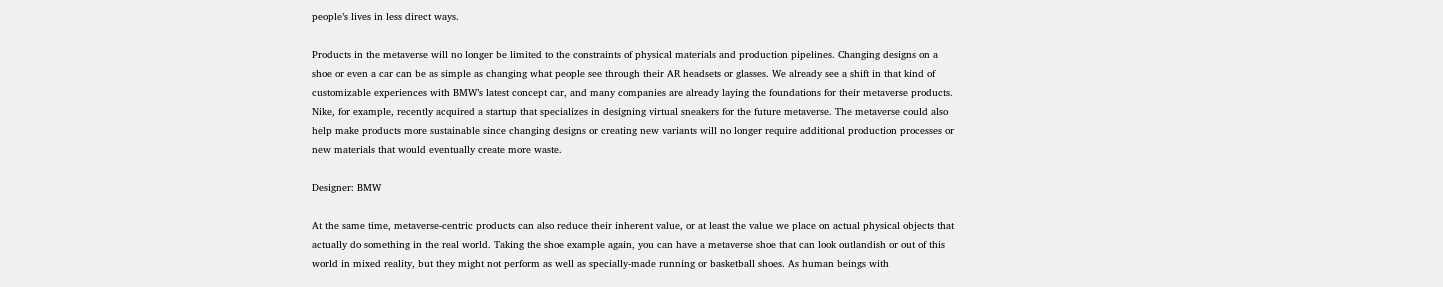people’s lives in less direct ways.

Products in the metaverse will no longer be limited to the constraints of physical materials and production pipelines. Changing designs on a shoe or even a car can be as simple as changing what people see through their AR headsets or glasses. We already see a shift in that kind of customizable experiences with BMW’s latest concept car, and many companies are already laying the foundations for their metaverse products. Nike, for example, recently acquired a startup that specializes in designing virtual sneakers for the future metaverse. The metaverse could also help make products more sustainable since changing designs or creating new variants will no longer require additional production processes or new materials that would eventually create more waste.

Designer: BMW

At the same time, metaverse-centric products can also reduce their inherent value, or at least the value we place on actual physical objects that actually do something in the real world. Taking the shoe example again, you can have a metaverse shoe that can look outlandish or out of this world in mixed reality, but they might not perform as well as specially-made running or basketball shoes. As human beings with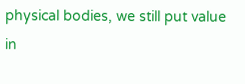physical bodies, we still put value in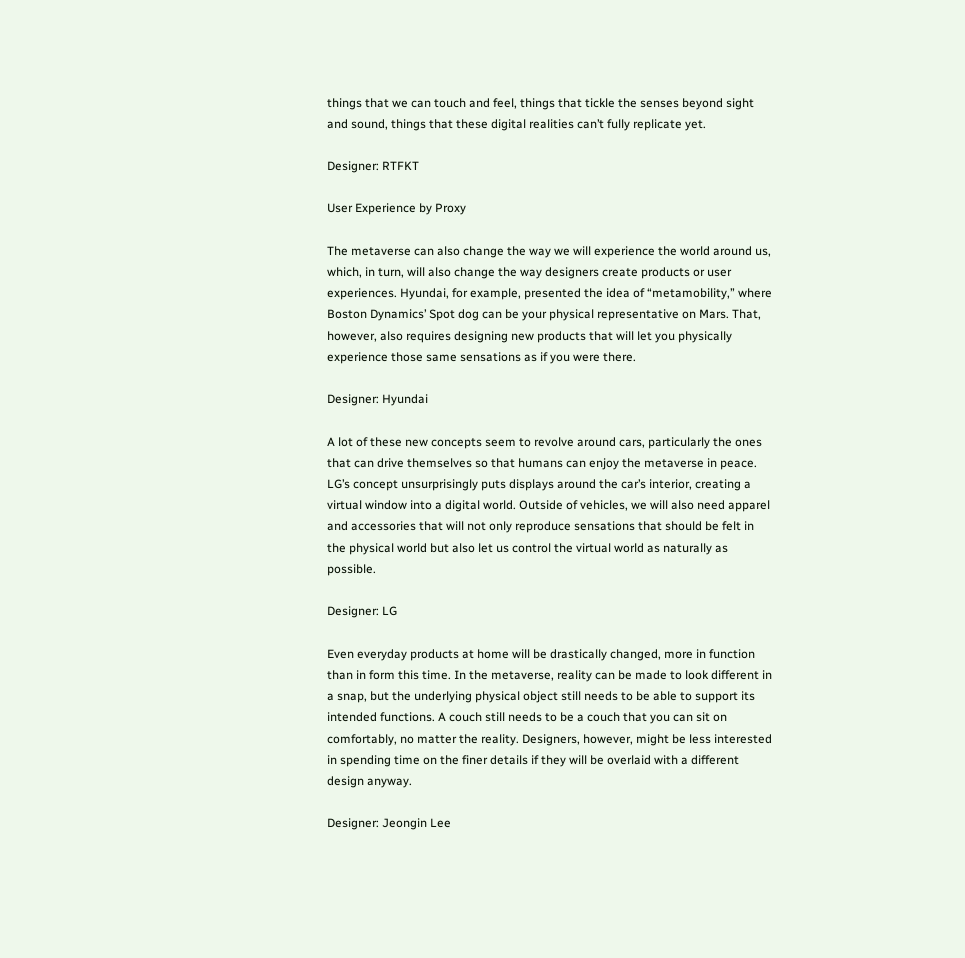things that we can touch and feel, things that tickle the senses beyond sight and sound, things that these digital realities can’t fully replicate yet.

Designer: RTFKT

User Experience by Proxy

The metaverse can also change the way we will experience the world around us, which, in turn, will also change the way designers create products or user experiences. Hyundai, for example, presented the idea of “metamobility,” where Boston Dynamics’ Spot dog can be your physical representative on Mars. That, however, also requires designing new products that will let you physically experience those same sensations as if you were there.

Designer: Hyundai

A lot of these new concepts seem to revolve around cars, particularly the ones that can drive themselves so that humans can enjoy the metaverse in peace. LG’s concept unsurprisingly puts displays around the car’s interior, creating a virtual window into a digital world. Outside of vehicles, we will also need apparel and accessories that will not only reproduce sensations that should be felt in the physical world but also let us control the virtual world as naturally as possible.

Designer: LG

Even everyday products at home will be drastically changed, more in function than in form this time. In the metaverse, reality can be made to look different in a snap, but the underlying physical object still needs to be able to support its intended functions. A couch still needs to be a couch that you can sit on comfortably, no matter the reality. Designers, however, might be less interested in spending time on the finer details if they will be overlaid with a different design anyway.

Designer: Jeongin Lee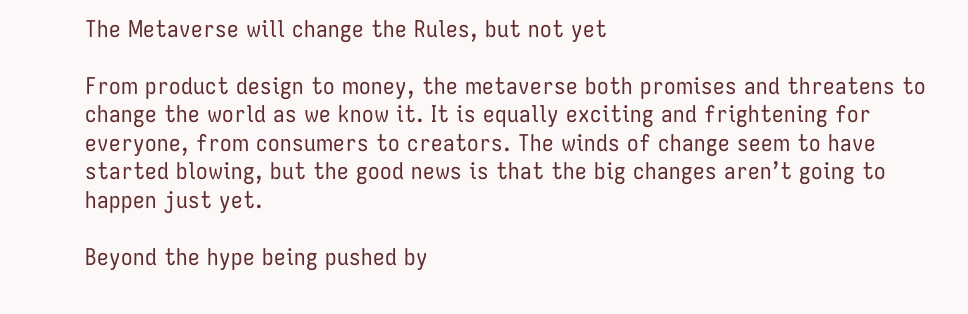The Metaverse will change the Rules, but not yet

From product design to money, the metaverse both promises and threatens to change the world as we know it. It is equally exciting and frightening for everyone, from consumers to creators. The winds of change seem to have started blowing, but the good news is that the big changes aren’t going to happen just yet.

Beyond the hype being pushed by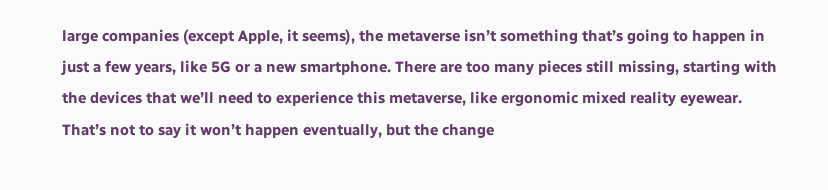large companies (except Apple, it seems), the metaverse isn’t something that’s going to happen in just a few years, like 5G or a new smartphone. There are too many pieces still missing, starting with the devices that we’ll need to experience this metaverse, like ergonomic mixed reality eyewear. That’s not to say it won’t happen eventually, but the change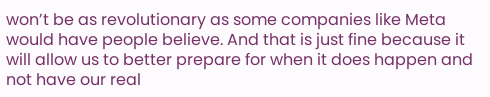won’t be as revolutionary as some companies like Meta would have people believe. And that is just fine because it will allow us to better prepare for when it does happen and not have our real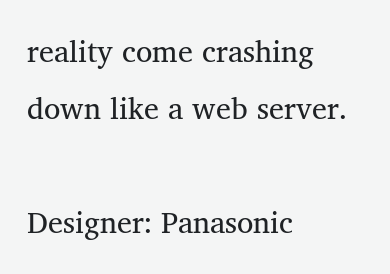reality come crashing down like a web server.

Designer: Panasonic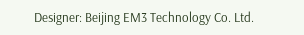Designer: Beijing EM3 Technology Co. Ltd.